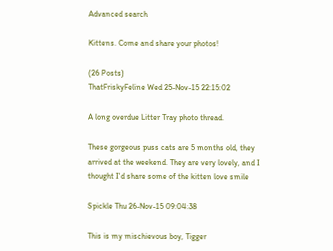Advanced search

Kittens. Come and share your photos!

(26 Posts)
ThatFriskyFeline Wed 25-Nov-15 22:15:02

A long overdue Litter Tray photo thread.

These gorgeous puss cats are 5 months old, they arrived at the weekend. They are very lovely, and I thought I'd share some of the kitten love smile

Spickle Thu 26-Nov-15 09:04:38

This is my mischievous boy, Tigger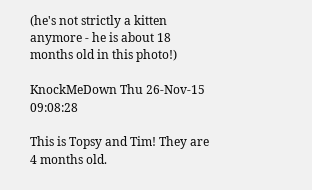(he's not strictly a kitten anymore - he is about 18 months old in this photo!)

KnockMeDown Thu 26-Nov-15 09:08:28

This is Topsy and Tim! They are 4 months old.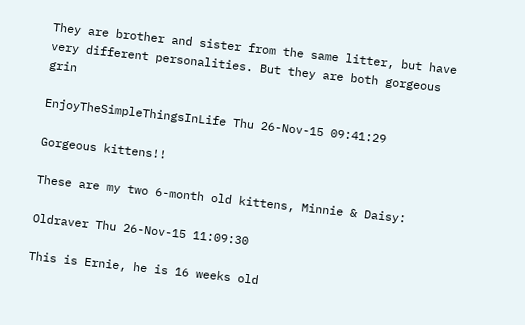They are brother and sister from the same litter, but have very different personalities. But they are both gorgeous grin

EnjoyTheSimpleThingsInLife Thu 26-Nov-15 09:41:29

Gorgeous kittens!!

These are my two 6-month old kittens, Minnie & Daisy:

Oldraver Thu 26-Nov-15 11:09:30

This is Ernie, he is 16 weeks old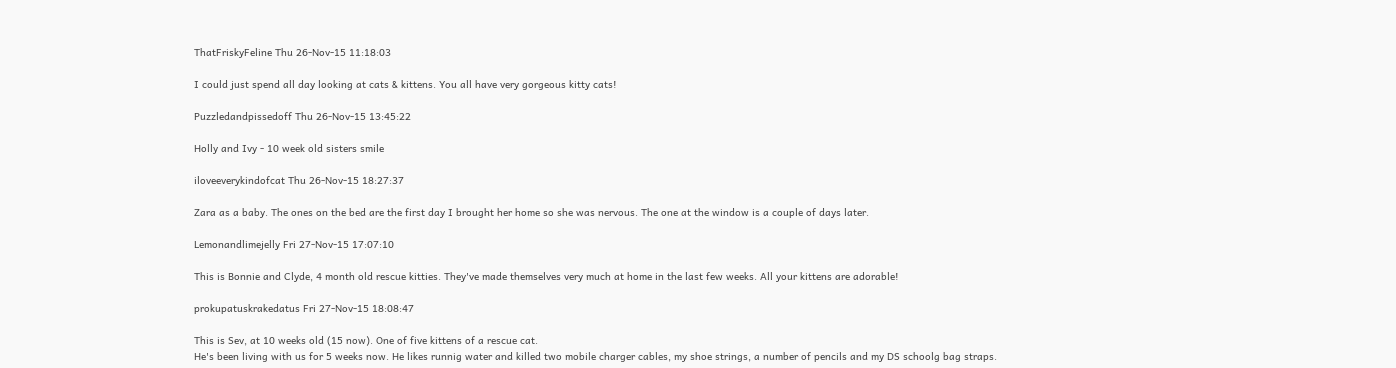ThatFriskyFeline Thu 26-Nov-15 11:18:03

I could just spend all day looking at cats & kittens. You all have very gorgeous kitty cats!

Puzzledandpissedoff Thu 26-Nov-15 13:45:22

Holly and Ivy - 10 week old sisters smile

iloveeverykindofcat Thu 26-Nov-15 18:27:37

Zara as a baby. The ones on the bed are the first day I brought her home so she was nervous. The one at the window is a couple of days later.

Lemonandlimejelly Fri 27-Nov-15 17:07:10

This is Bonnie and Clyde, 4 month old rescue kitties. They've made themselves very much at home in the last few weeks. All your kittens are adorable!

prokupatuskrakedatus Fri 27-Nov-15 18:08:47

This is Sev, at 10 weeks old (15 now). One of five kittens of a rescue cat.
He's been living with us for 5 weeks now. He likes runnig water and killed two mobile charger cables, my shoe strings, a number of pencils and my DS schoolg bag straps.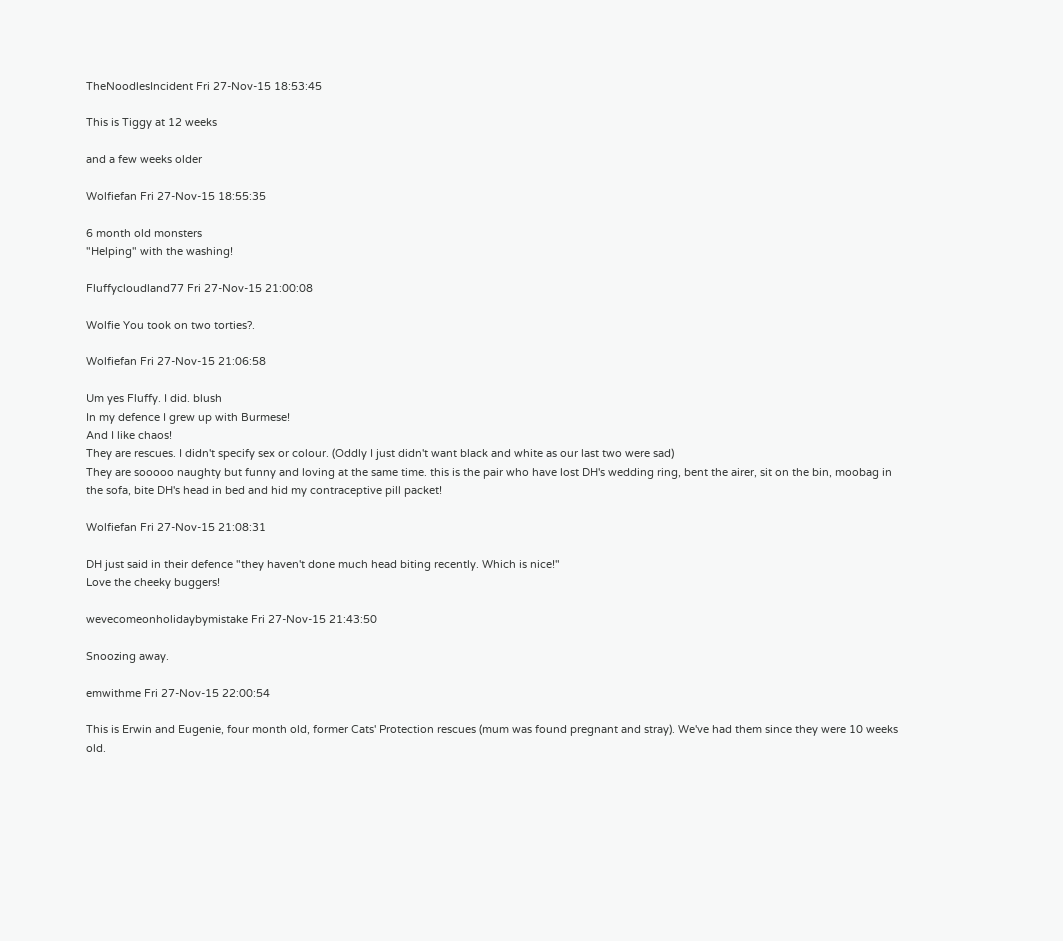TheNoodlesIncident Fri 27-Nov-15 18:53:45

This is Tiggy at 12 weeks

and a few weeks older

Wolfiefan Fri 27-Nov-15 18:55:35

6 month old monsters
"Helping" with the washing!

Fluffycloudland77 Fri 27-Nov-15 21:00:08

Wolfie You took on two torties?.

Wolfiefan Fri 27-Nov-15 21:06:58

Um yes Fluffy. I did. blush
In my defence I grew up with Burmese!
And I like chaos!
They are rescues. I didn't specify sex or colour. (Oddly I just didn't want black and white as our last two were sad)
They are sooooo naughty but funny and loving at the same time. this is the pair who have lost DH's wedding ring, bent the airer, sit on the bin, moobag in the sofa, bite DH's head in bed and hid my contraceptive pill packet!

Wolfiefan Fri 27-Nov-15 21:08:31

DH just said in their defence "they haven't done much head biting recently. Which is nice!"
Love the cheeky buggers!

wevecomeonholidaybymistake Fri 27-Nov-15 21:43:50

Snoozing away.

emwithme Fri 27-Nov-15 22:00:54

This is Erwin and Eugenie, four month old, former Cats' Protection rescues (mum was found pregnant and stray). We've had them since they were 10 weeks old.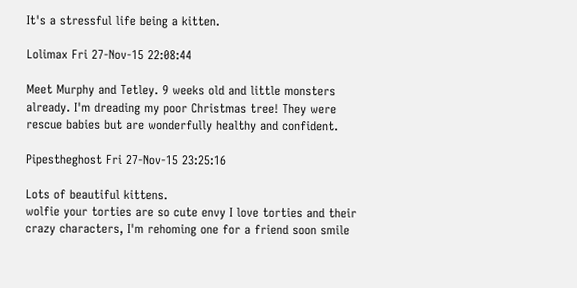It's a stressful life being a kitten.

Lolimax Fri 27-Nov-15 22:08:44

Meet Murphy and Tetley. 9 weeks old and little monsters already. I'm dreading my poor Christmas tree! They were rescue babies but are wonderfully healthy and confident.

Pipestheghost Fri 27-Nov-15 23:25:16

Lots of beautiful kittens.
wolfie your torties are so cute envy I love torties and their crazy characters, I'm rehoming one for a friend soon smile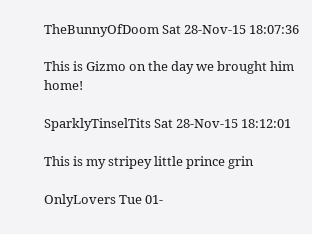TheBunnyOfDoom Sat 28-Nov-15 18:07:36

This is Gizmo on the day we brought him home!

SparklyTinselTits Sat 28-Nov-15 18:12:01

This is my stripey little prince grin

OnlyLovers Tue 01-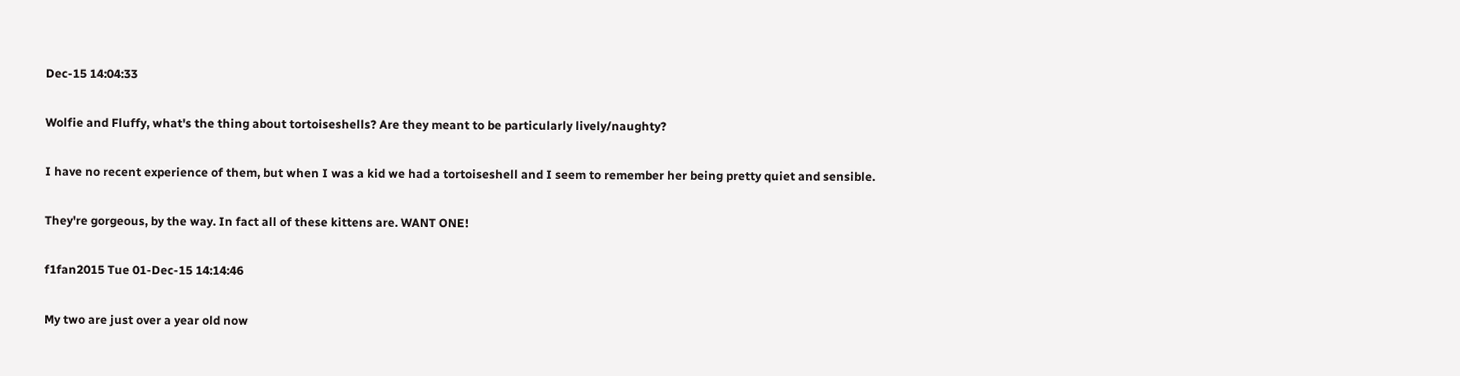Dec-15 14:04:33

Wolfie and Fluffy, what's the thing about tortoiseshells? Are they meant to be particularly lively/naughty?

I have no recent experience of them, but when I was a kid we had a tortoiseshell and I seem to remember her being pretty quiet and sensible.

They're gorgeous, by the way. In fact all of these kittens are. WANT ONE!

f1fan2015 Tue 01-Dec-15 14:14:46

My two are just over a year old now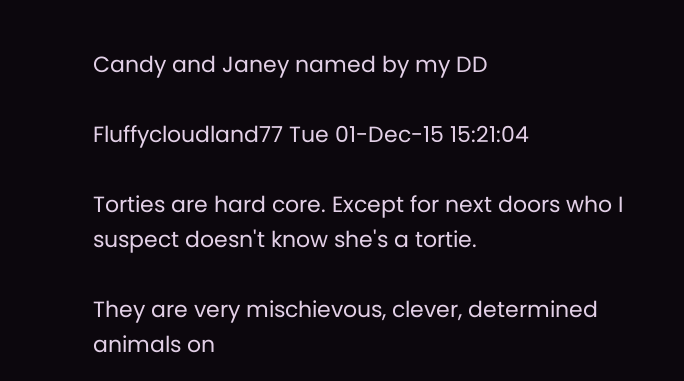Candy and Janey named by my DD

Fluffycloudland77 Tue 01-Dec-15 15:21:04

Torties are hard core. Except for next doors who I suspect doesn't know she's a tortie.

They are very mischievous, clever, determined animals on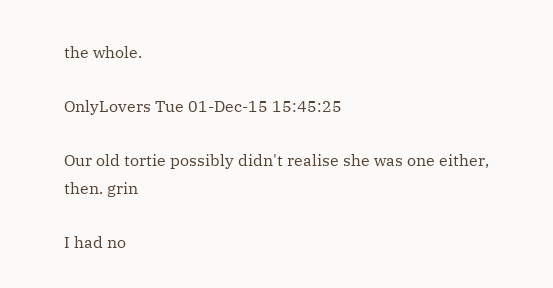the whole.

OnlyLovers Tue 01-Dec-15 15:45:25

Our old tortie possibly didn't realise she was one either, then. grin

I had no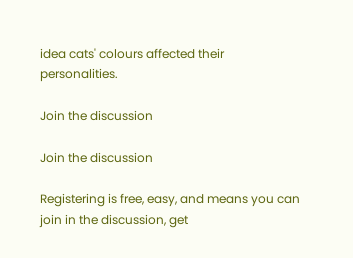idea cats' colours affected their personalities.

Join the discussion

Join the discussion

Registering is free, easy, and means you can join in the discussion, get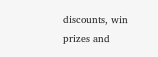discounts, win prizes and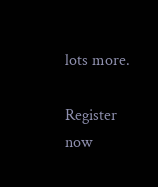lots more.

Register now